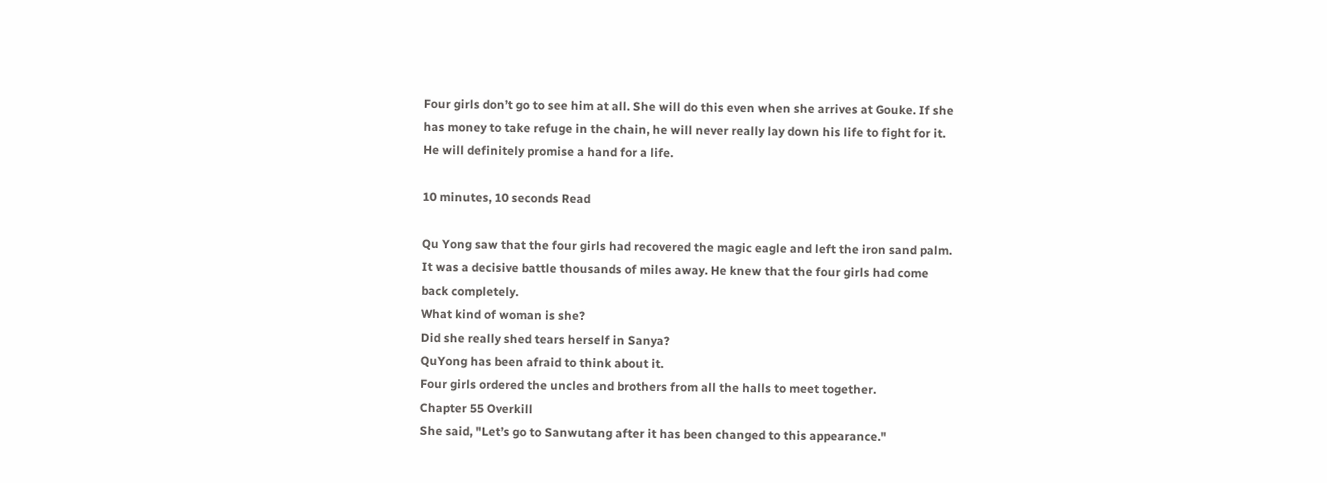Four girls don’t go to see him at all. She will do this even when she arrives at Gouke. If she has money to take refuge in the chain, he will never really lay down his life to fight for it. He will definitely promise a hand for a life.

10 minutes, 10 seconds Read

Qu Yong saw that the four girls had recovered the magic eagle and left the iron sand palm. It was a decisive battle thousands of miles away. He knew that the four girls had come back completely.
What kind of woman is she?
Did she really shed tears herself in Sanya?
QuYong has been afraid to think about it.
Four girls ordered the uncles and brothers from all the halls to meet together.
Chapter 55 Overkill
She said, "Let’s go to Sanwutang after it has been changed to this appearance."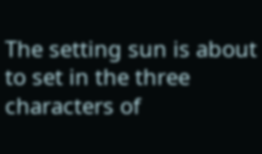The setting sun is about to set in the three characters of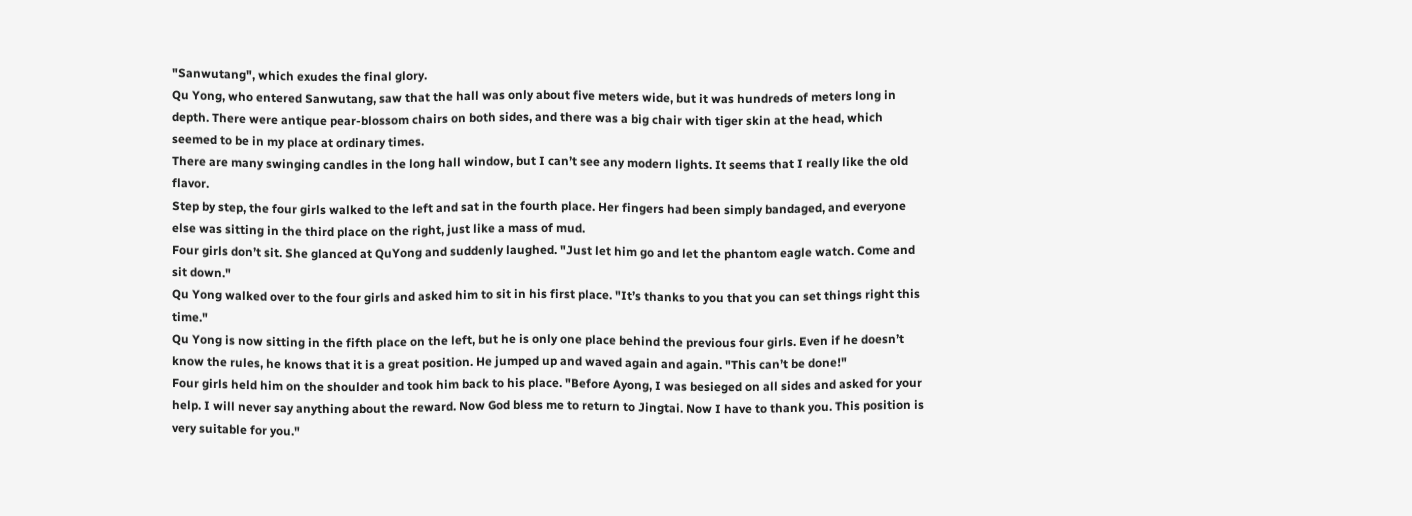"Sanwutang", which exudes the final glory.
Qu Yong, who entered Sanwutang, saw that the hall was only about five meters wide, but it was hundreds of meters long in depth. There were antique pear-blossom chairs on both sides, and there was a big chair with tiger skin at the head, which seemed to be in my place at ordinary times.
There are many swinging candles in the long hall window, but I can’t see any modern lights. It seems that I really like the old flavor.
Step by step, the four girls walked to the left and sat in the fourth place. Her fingers had been simply bandaged, and everyone else was sitting in the third place on the right, just like a mass of mud.
Four girls don’t sit. She glanced at QuYong and suddenly laughed. "Just let him go and let the phantom eagle watch. Come and sit down."
Qu Yong walked over to the four girls and asked him to sit in his first place. "It’s thanks to you that you can set things right this time."
Qu Yong is now sitting in the fifth place on the left, but he is only one place behind the previous four girls. Even if he doesn’t know the rules, he knows that it is a great position. He jumped up and waved again and again. "This can’t be done!"
Four girls held him on the shoulder and took him back to his place. "Before Ayong, I was besieged on all sides and asked for your help. I will never say anything about the reward. Now God bless me to return to Jingtai. Now I have to thank you. This position is very suitable for you."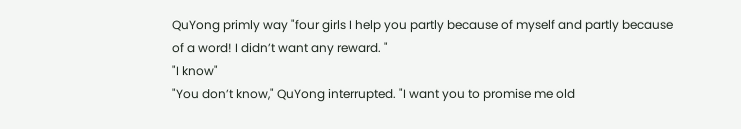QuYong primly way "four girls I help you partly because of myself and partly because of a word! I didn’t want any reward. "
"I know"
"You don’t know," QuYong interrupted. "I want you to promise me old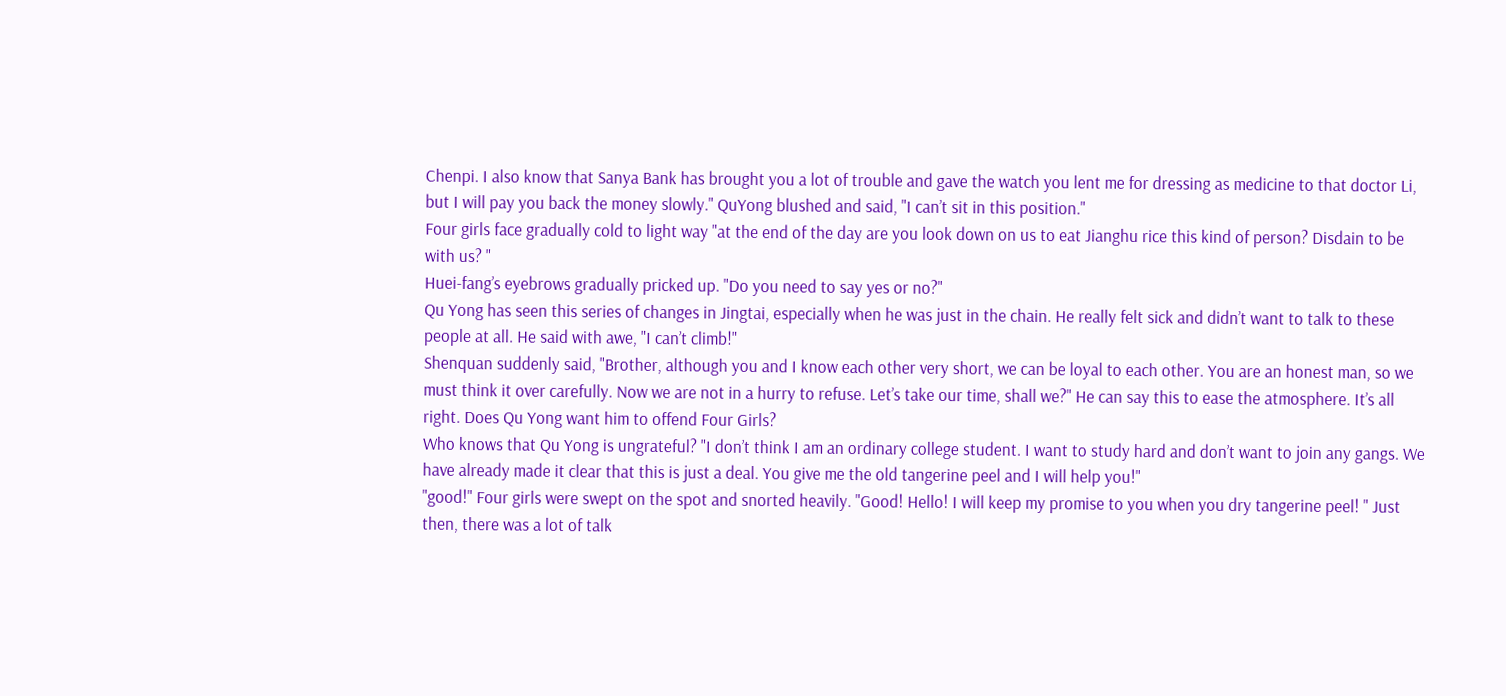Chenpi. I also know that Sanya Bank has brought you a lot of trouble and gave the watch you lent me for dressing as medicine to that doctor Li, but I will pay you back the money slowly." QuYong blushed and said, "I can’t sit in this position."
Four girls face gradually cold to light way "at the end of the day are you look down on us to eat Jianghu rice this kind of person? Disdain to be with us? "
Huei-fang’s eyebrows gradually pricked up. "Do you need to say yes or no?"
Qu Yong has seen this series of changes in Jingtai, especially when he was just in the chain. He really felt sick and didn’t want to talk to these people at all. He said with awe, "I can’t climb!"
Shenquan suddenly said, "Brother, although you and I know each other very short, we can be loyal to each other. You are an honest man, so we must think it over carefully. Now we are not in a hurry to refuse. Let’s take our time, shall we?" He can say this to ease the atmosphere. It’s all right. Does Qu Yong want him to offend Four Girls?
Who knows that Qu Yong is ungrateful? "I don’t think I am an ordinary college student. I want to study hard and don’t want to join any gangs. We have already made it clear that this is just a deal. You give me the old tangerine peel and I will help you!"
"good!" Four girls were swept on the spot and snorted heavily. "Good! Hello! I will keep my promise to you when you dry tangerine peel! " Just then, there was a lot of talk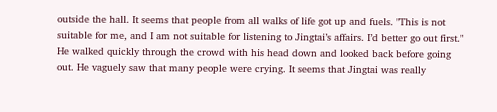outside the hall. It seems that people from all walks of life got up and fuels. "This is not suitable for me, and I am not suitable for listening to Jingtai’s affairs. I’d better go out first."
He walked quickly through the crowd with his head down and looked back before going out. He vaguely saw that many people were crying. It seems that Jingtai was really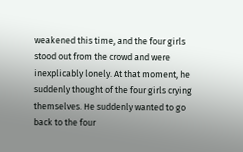weakened this time, and the four girls stood out from the crowd and were inexplicably lonely. At that moment, he suddenly thought of the four girls crying themselves. He suddenly wanted to go back to the four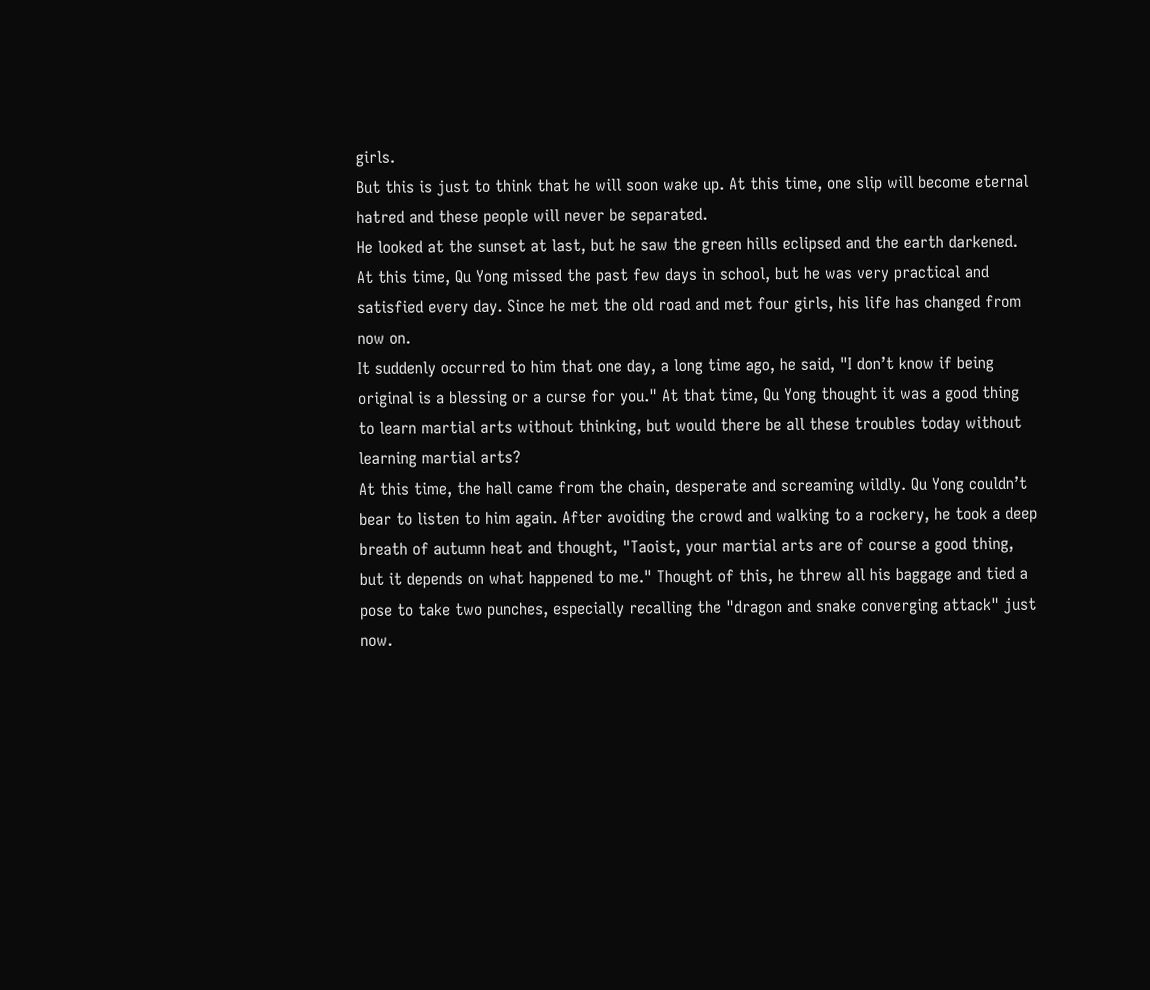girls.
But this is just to think that he will soon wake up. At this time, one slip will become eternal hatred and these people will never be separated.
He looked at the sunset at last, but he saw the green hills eclipsed and the earth darkened. At this time, Qu Yong missed the past few days in school, but he was very practical and satisfied every day. Since he met the old road and met four girls, his life has changed from now on.
It suddenly occurred to him that one day, a long time ago, he said, "I don’t know if being original is a blessing or a curse for you." At that time, Qu Yong thought it was a good thing to learn martial arts without thinking, but would there be all these troubles today without learning martial arts?
At this time, the hall came from the chain, desperate and screaming wildly. Qu Yong couldn’t bear to listen to him again. After avoiding the crowd and walking to a rockery, he took a deep breath of autumn heat and thought, "Taoist, your martial arts are of course a good thing, but it depends on what happened to me." Thought of this, he threw all his baggage and tied a pose to take two punches, especially recalling the "dragon and snake converging attack" just now.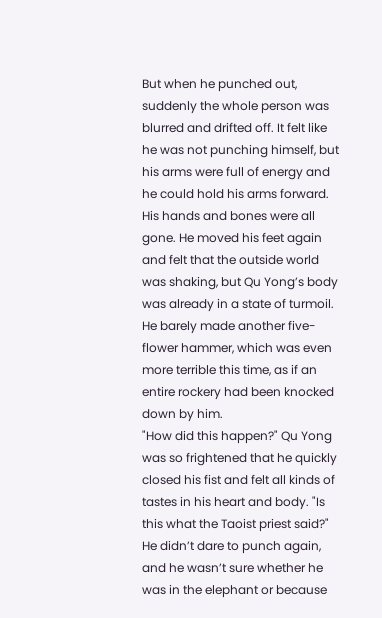But when he punched out, suddenly the whole person was blurred and drifted off. It felt like he was not punching himself, but his arms were full of energy and he could hold his arms forward. His hands and bones were all gone. He moved his feet again and felt that the outside world was shaking, but Qu Yong’s body was already in a state of turmoil. He barely made another five-flower hammer, which was even more terrible this time, as if an entire rockery had been knocked down by him.
"How did this happen?" Qu Yong was so frightened that he quickly closed his fist and felt all kinds of tastes in his heart and body. "Is this what the Taoist priest said?"
He didn’t dare to punch again, and he wasn’t sure whether he was in the elephant or because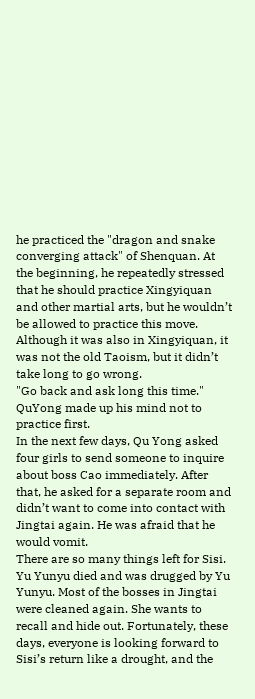he practiced the "dragon and snake converging attack" of Shenquan. At the beginning, he repeatedly stressed that he should practice Xingyiquan and other martial arts, but he wouldn’t be allowed to practice this move. Although it was also in Xingyiquan, it was not the old Taoism, but it didn’t take long to go wrong.
"Go back and ask long this time." QuYong made up his mind not to practice first.
In the next few days, Qu Yong asked four girls to send someone to inquire about boss Cao immediately. After that, he asked for a separate room and didn’t want to come into contact with Jingtai again. He was afraid that he would vomit.
There are so many things left for Sisi. Yu Yunyu died and was drugged by Yu Yunyu. Most of the bosses in Jingtai were cleaned again. She wants to recall and hide out. Fortunately, these days, everyone is looking forward to Sisi’s return like a drought, and the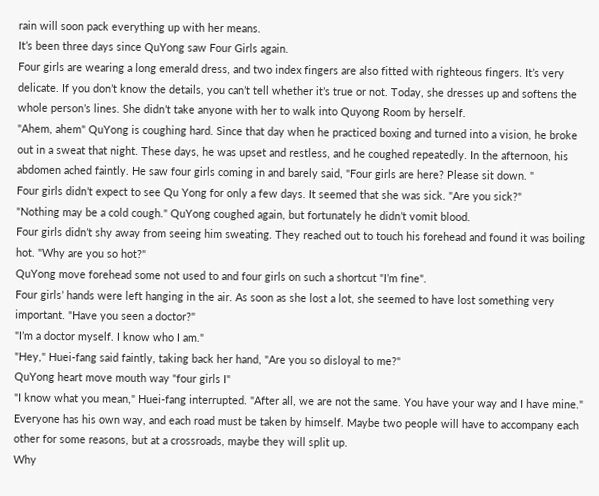rain will soon pack everything up with her means.
It’s been three days since QuYong saw Four Girls again.
Four girls are wearing a long emerald dress, and two index fingers are also fitted with righteous fingers. It’s very delicate. If you don’t know the details, you can’t tell whether it’s true or not. Today, she dresses up and softens the whole person’s lines. She didn’t take anyone with her to walk into Quyong Room by herself.
"Ahem, ahem" QuYong is coughing hard. Since that day when he practiced boxing and turned into a vision, he broke out in a sweat that night. These days, he was upset and restless, and he coughed repeatedly. In the afternoon, his abdomen ached faintly. He saw four girls coming in and barely said, "Four girls are here? Please sit down. "
Four girls didn’t expect to see Qu Yong for only a few days. It seemed that she was sick. "Are you sick?"
"Nothing may be a cold cough." QuYong coughed again, but fortunately he didn’t vomit blood.
Four girls didn’t shy away from seeing him sweating. They reached out to touch his forehead and found it was boiling hot. "Why are you so hot?"
QuYong move forehead some not used to and four girls on such a shortcut "I’m fine".
Four girls’ hands were left hanging in the air. As soon as she lost a lot, she seemed to have lost something very important. "Have you seen a doctor?"
"I’m a doctor myself. I know who I am."
"Hey," Huei-fang said faintly, taking back her hand, "Are you so disloyal to me?"
QuYong heart move mouth way "four girls I"
"I know what you mean," Huei-fang interrupted. "After all, we are not the same. You have your way and I have mine."
Everyone has his own way, and each road must be taken by himself. Maybe two people will have to accompany each other for some reasons, but at a crossroads, maybe they will split up.
Why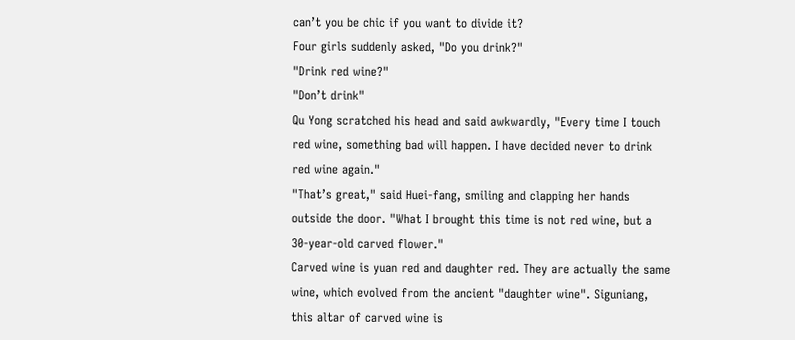can’t you be chic if you want to divide it?
Four girls suddenly asked, "Do you drink?"
"Drink red wine?"
"Don’t drink"
Qu Yong scratched his head and said awkwardly, "Every time I touch red wine, something bad will happen. I have decided never to drink red wine again."
"That’s great," said Huei-fang, smiling and clapping her hands outside the door. "What I brought this time is not red wine, but a 30-year-old carved flower."
Carved wine is yuan red and daughter red. They are actually the same wine, which evolved from the ancient "daughter wine". Siguniang, this altar of carved wine is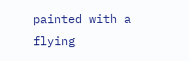painted with a flying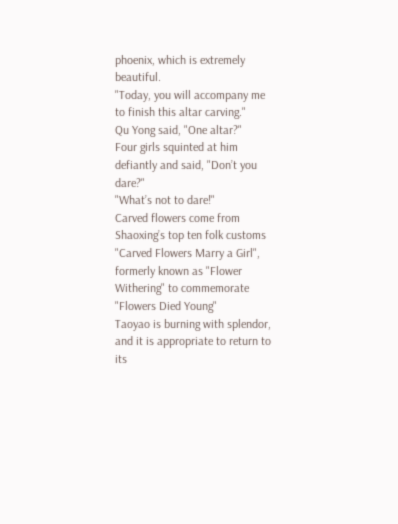phoenix, which is extremely beautiful.
"Today, you will accompany me to finish this altar carving."
Qu Yong said, "One altar?"
Four girls squinted at him defiantly and said, "Don’t you dare?"
"What’s not to dare!"
Carved flowers come from Shaoxing’s top ten folk customs "Carved Flowers Marry a Girl", formerly known as "Flower Withering" to commemorate "Flowers Died Young"
Taoyao is burning with splendor, and it is appropriate to return to its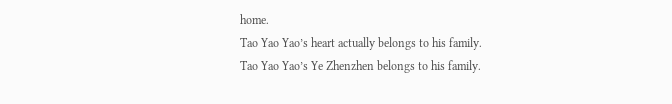home.
Tao Yao Yao’s heart actually belongs to his family.
Tao Yao Yao’s Ye Zhenzhen belongs to his family.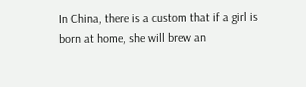In China, there is a custom that if a girl is born at home, she will brew an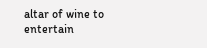altar of wine to entertain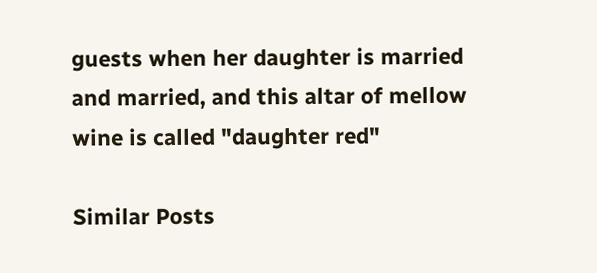guests when her daughter is married and married, and this altar of mellow wine is called "daughter red"

Similar Posts